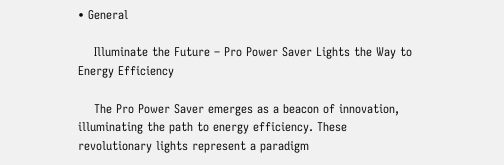• General

    Illuminate the Future – Pro Power Saver Lights the Way to Energy Efficiency

    The Pro Power Saver emerges as a beacon of innovation, illuminating the path to energy efficiency. These revolutionary lights represent a paradigm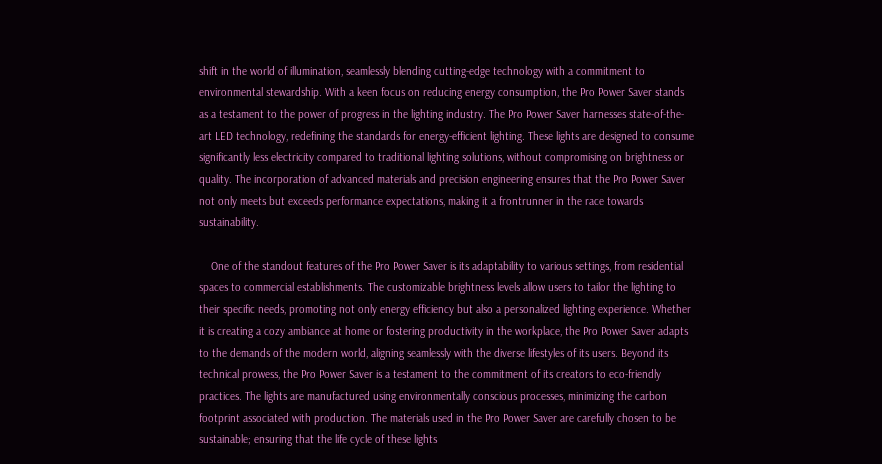shift in the world of illumination, seamlessly blending cutting-edge technology with a commitment to environmental stewardship. With a keen focus on reducing energy consumption, the Pro Power Saver stands as a testament to the power of progress in the lighting industry. The Pro Power Saver harnesses state-of-the-art LED technology, redefining the standards for energy-efficient lighting. These lights are designed to consume significantly less electricity compared to traditional lighting solutions, without compromising on brightness or quality. The incorporation of advanced materials and precision engineering ensures that the Pro Power Saver not only meets but exceeds performance expectations, making it a frontrunner in the race towards sustainability.

    One of the standout features of the Pro Power Saver is its adaptability to various settings, from residential spaces to commercial establishments. The customizable brightness levels allow users to tailor the lighting to their specific needs, promoting not only energy efficiency but also a personalized lighting experience. Whether it is creating a cozy ambiance at home or fostering productivity in the workplace, the Pro Power Saver adapts to the demands of the modern world, aligning seamlessly with the diverse lifestyles of its users. Beyond its technical prowess, the Pro Power Saver is a testament to the commitment of its creators to eco-friendly practices. The lights are manufactured using environmentally conscious processes, minimizing the carbon footprint associated with production. The materials used in the Pro Power Saver are carefully chosen to be sustainable; ensuring that the life cycle of these lights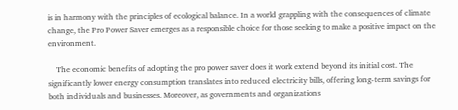is in harmony with the principles of ecological balance. In a world grappling with the consequences of climate change, the Pro Power Saver emerges as a responsible choice for those seeking to make a positive impact on the environment.

    The economic benefits of adopting the pro power saver does it work extend beyond its initial cost. The significantly lower energy consumption translates into reduced electricity bills, offering long-term savings for both individuals and businesses. Moreover, as governments and organizations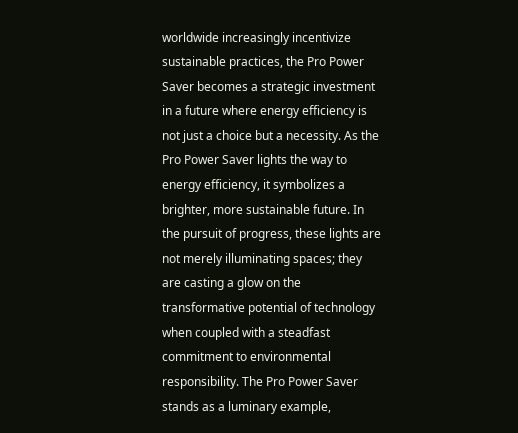worldwide increasingly incentivize sustainable practices, the Pro Power Saver becomes a strategic investment in a future where energy efficiency is not just a choice but a necessity. As the Pro Power Saver lights the way to energy efficiency, it symbolizes a brighter, more sustainable future. In the pursuit of progress, these lights are not merely illuminating spaces; they are casting a glow on the transformative potential of technology when coupled with a steadfast commitment to environmental responsibility. The Pro Power Saver stands as a luminary example,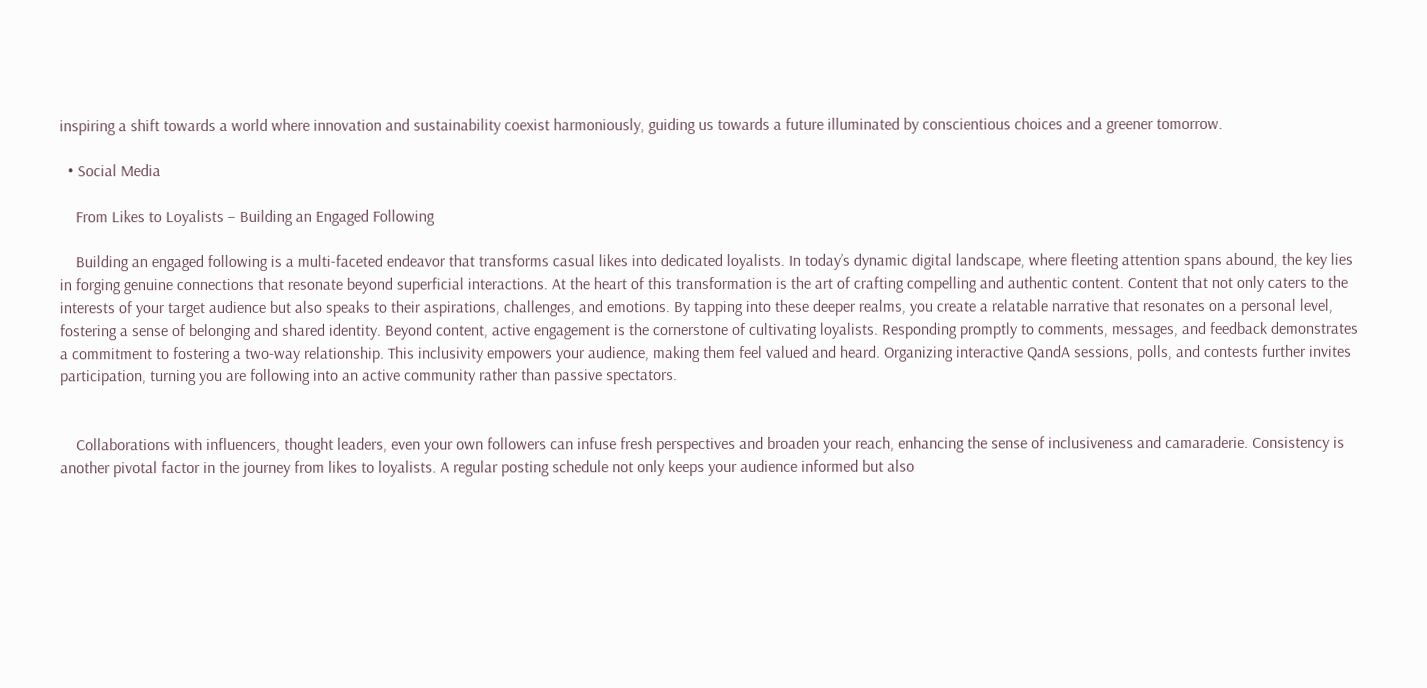inspiring a shift towards a world where innovation and sustainability coexist harmoniously, guiding us towards a future illuminated by conscientious choices and a greener tomorrow.

  • Social Media

    From Likes to Loyalists – Building an Engaged Following

    Building an engaged following is a multi-faceted endeavor that transforms casual likes into dedicated loyalists. In today’s dynamic digital landscape, where fleeting attention spans abound, the key lies in forging genuine connections that resonate beyond superficial interactions. At the heart of this transformation is the art of crafting compelling and authentic content. Content that not only caters to the interests of your target audience but also speaks to their aspirations, challenges, and emotions. By tapping into these deeper realms, you create a relatable narrative that resonates on a personal level, fostering a sense of belonging and shared identity. Beyond content, active engagement is the cornerstone of cultivating loyalists. Responding promptly to comments, messages, and feedback demonstrates a commitment to fostering a two-way relationship. This inclusivity empowers your audience, making them feel valued and heard. Organizing interactive QandA sessions, polls, and contests further invites participation, turning you are following into an active community rather than passive spectators.


    Collaborations with influencers, thought leaders, even your own followers can infuse fresh perspectives and broaden your reach, enhancing the sense of inclusiveness and camaraderie. Consistency is another pivotal factor in the journey from likes to loyalists. A regular posting schedule not only keeps your audience informed but also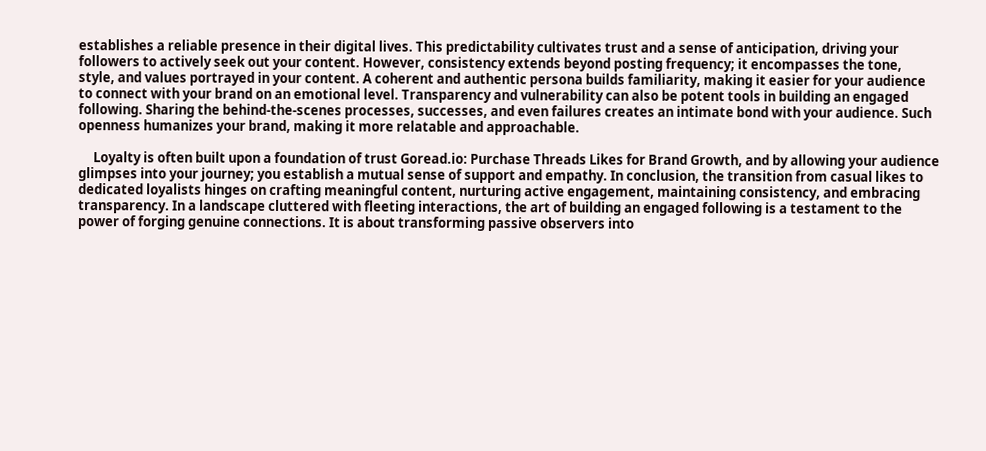establishes a reliable presence in their digital lives. This predictability cultivates trust and a sense of anticipation, driving your followers to actively seek out your content. However, consistency extends beyond posting frequency; it encompasses the tone, style, and values portrayed in your content. A coherent and authentic persona builds familiarity, making it easier for your audience to connect with your brand on an emotional level. Transparency and vulnerability can also be potent tools in building an engaged following. Sharing the behind-the-scenes processes, successes, and even failures creates an intimate bond with your audience. Such openness humanizes your brand, making it more relatable and approachable.

     Loyalty is often built upon a foundation of trust Goread.io: Purchase Threads Likes for Brand Growth, and by allowing your audience glimpses into your journey; you establish a mutual sense of support and empathy. In conclusion, the transition from casual likes to dedicated loyalists hinges on crafting meaningful content, nurturing active engagement, maintaining consistency, and embracing transparency. In a landscape cluttered with fleeting interactions, the art of building an engaged following is a testament to the power of forging genuine connections. It is about transforming passive observers into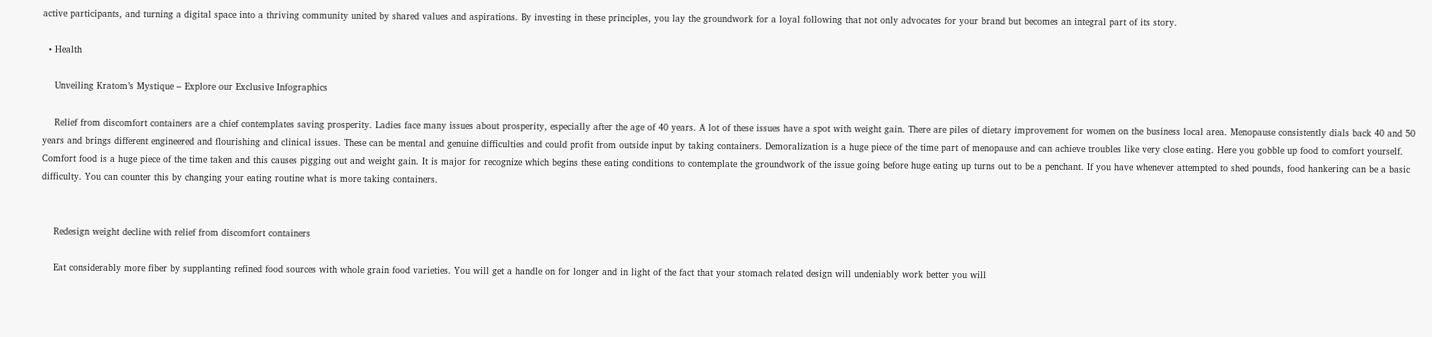active participants, and turning a digital space into a thriving community united by shared values and aspirations. By investing in these principles, you lay the groundwork for a loyal following that not only advocates for your brand but becomes an integral part of its story.

  • Health

    Unveiling Kratom’s Mystique – Explore our Exclusive Infographics

    Relief from discomfort containers are a chief contemplates saving prosperity. Ladies face many issues about prosperity, especially after the age of 40 years. A lot of these issues have a spot with weight gain. There are piles of dietary improvement for women on the business local area. Menopause consistently dials back 40 and 50 years and brings different engineered and flourishing and clinical issues. These can be mental and genuine difficulties and could profit from outside input by taking containers. Demoralization is a huge piece of the time part of menopause and can achieve troubles like very close eating. Here you gobble up food to comfort yourself. Comfort food is a huge piece of the time taken and this causes pigging out and weight gain. It is major for recognize which begins these eating conditions to contemplate the groundwork of the issue going before huge eating up turns out to be a penchant. If you have whenever attempted to shed pounds, food hankering can be a basic difficulty. You can counter this by changing your eating routine what is more taking containers.


    Redesign weight decline with relief from discomfort containers

    Eat considerably more fiber by supplanting refined food sources with whole grain food varieties. You will get a handle on for longer and in light of the fact that your stomach related design will undeniably work better you will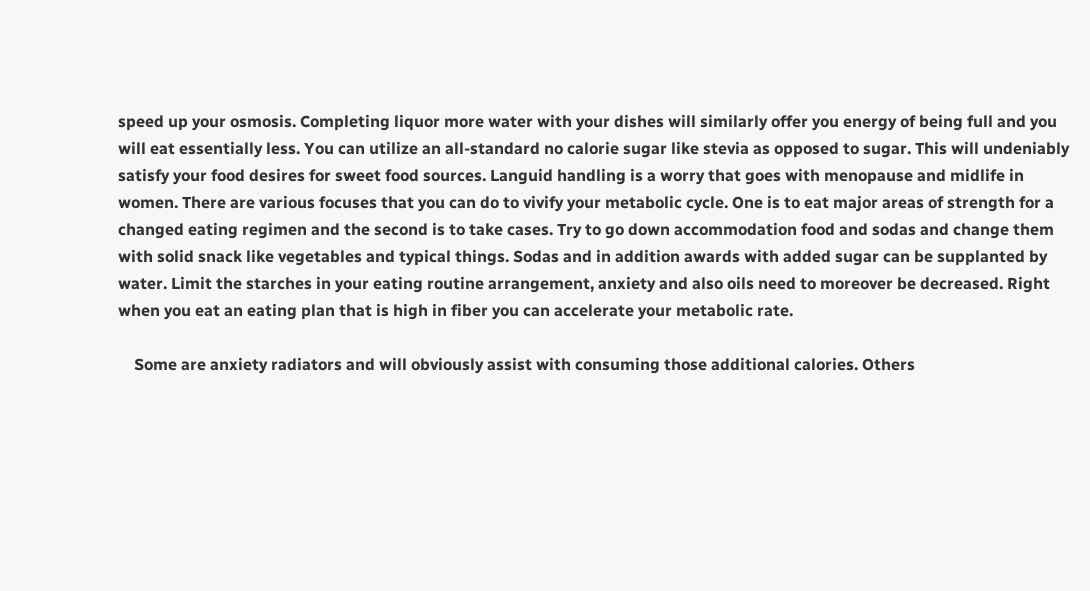speed up your osmosis. Completing liquor more water with your dishes will similarly offer you energy of being full and you will eat essentially less. You can utilize an all-standard no calorie sugar like stevia as opposed to sugar. This will undeniably satisfy your food desires for sweet food sources. Languid handling is a worry that goes with menopause and midlife in women. There are various focuses that you can do to vivify your metabolic cycle. One is to eat major areas of strength for a changed eating regimen and the second is to take cases. Try to go down accommodation food and sodas and change them with solid snack like vegetables and typical things. Sodas and in addition awards with added sugar can be supplanted by water. Limit the starches in your eating routine arrangement, anxiety and also oils need to moreover be decreased. Right when you eat an eating plan that is high in fiber you can accelerate your metabolic rate.

    Some are anxiety radiators and will obviously assist with consuming those additional calories. Others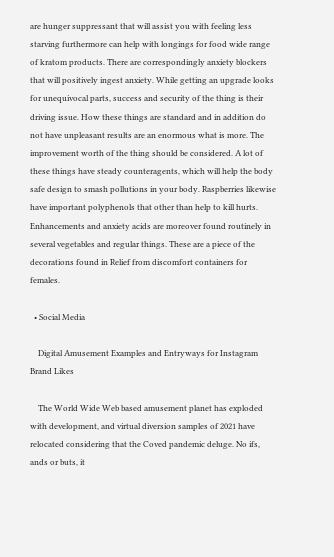are hunger suppressant that will assist you with feeling less starving furthermore can help with longings for food wide range of kratom products. There are correspondingly anxiety blockers that will positively ingest anxiety. While getting an upgrade looks for unequivocal parts, success and security of the thing is their driving issue. How these things are standard and in addition do not have unpleasant results are an enormous what is more. The improvement worth of the thing should be considered. A lot of these things have steady counteragents, which will help the body safe design to smash pollutions in your body. Raspberries likewise have important polyphenols that other than help to kill hurts. Enhancements and anxiety acids are moreover found routinely in several vegetables and regular things. These are a piece of the decorations found in Relief from discomfort containers for females.

  • Social Media

    Digital Amusement Examples and Entryways for Instagram Brand Likes

    The World Wide Web based amusement planet has exploded with development, and virtual diversion samples of 2021 have relocated considering that the Coved pandemic deluge. No ifs, ands or buts, it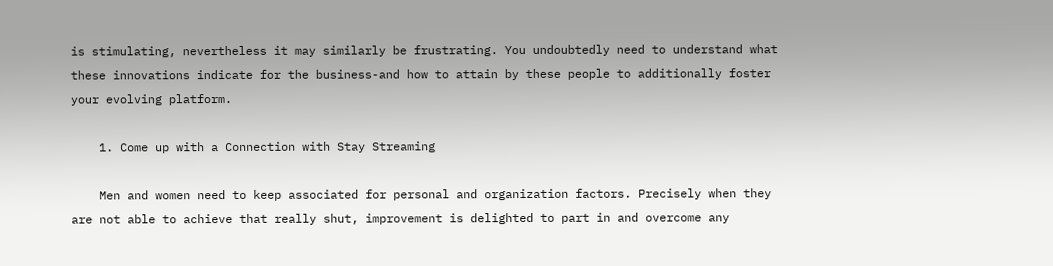is stimulating, nevertheless it may similarly be frustrating. You undoubtedly need to understand what these innovations indicate for the business-and how to attain by these people to additionally foster your evolving platform.

    1. Come up with a Connection with Stay Streaming

    Men and women need to keep associated for personal and organization factors. Precisely when they are not able to achieve that really shut, improvement is delighted to part in and overcome any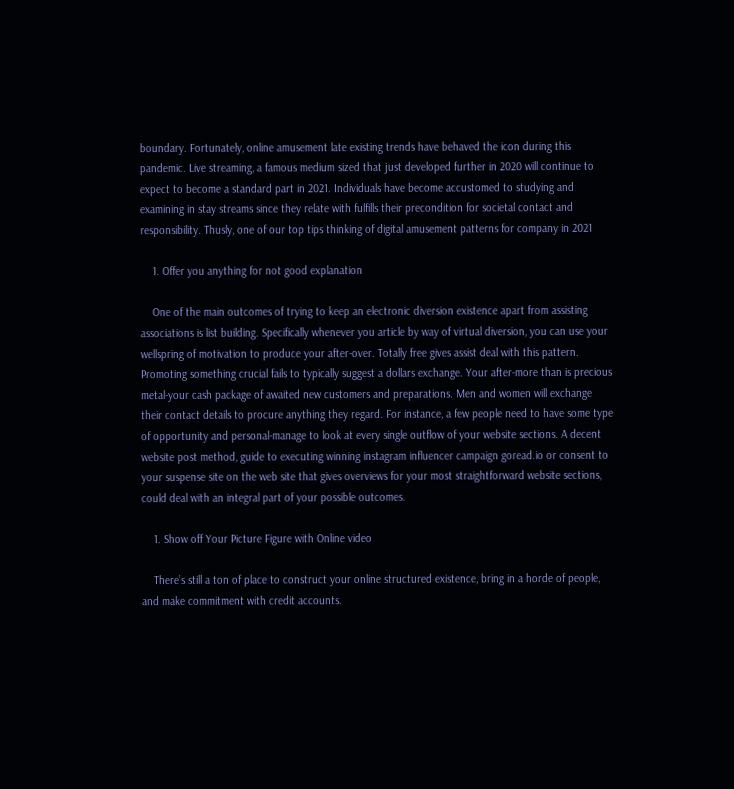boundary. Fortunately, online amusement late existing trends have behaved the icon during this pandemic. Live streaming, a famous medium sized that just developed further in 2020 will continue to expect to become a standard part in 2021. Individuals have become accustomed to studying and examining in stay streams since they relate with fulfills their precondition for societal contact and responsibility. Thusly, one of our top tips thinking of digital amusement patterns for company in 2021

    1. Offer you anything for not good explanation

    One of the main outcomes of trying to keep an electronic diversion existence apart from assisting associations is list building. Specifically whenever you article by way of virtual diversion, you can use your wellspring of motivation to produce your after-over. Totally free gives assist deal with this pattern. Promoting something crucial fails to typically suggest a dollars exchange. Your after-more than is precious metal-your cash package of awaited new customers and preparations. Men and women will exchange their contact details to procure anything they regard. For instance, a few people need to have some type of opportunity and personal-manage to look at every single outflow of your website sections. A decent website post method, guide to executing winning instagram influencer campaign goread.io or consent to your suspense site on the web site that gives overviews for your most straightforward website sections, could deal with an integral part of your possible outcomes.

    1. Show off Your Picture Figure with Online video

    There’s still a ton of place to construct your online structured existence, bring in a horde of people, and make commitment with credit accounts.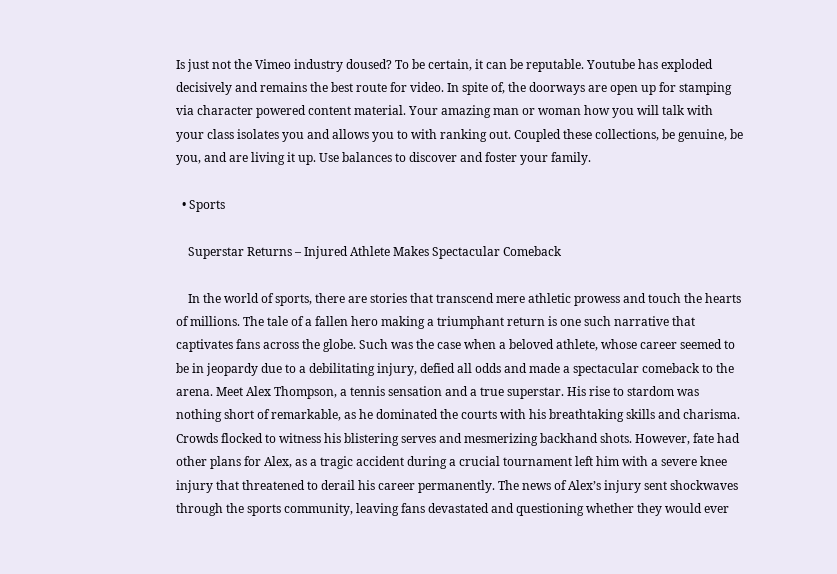Is just not the Vimeo industry doused? To be certain, it can be reputable. Youtube has exploded decisively and remains the best route for video. In spite of, the doorways are open up for stamping via character powered content material. Your amazing man or woman how you will talk with your class isolates you and allows you to with ranking out. Coupled these collections, be genuine, be you, and are living it up. Use balances to discover and foster your family.

  • Sports

    Superstar Returns – Injured Athlete Makes Spectacular Comeback

    In the world of sports, there are stories that transcend mere athletic prowess and touch the hearts of millions. The tale of a fallen hero making a triumphant return is one such narrative that captivates fans across the globe. Such was the case when a beloved athlete, whose career seemed to be in jeopardy due to a debilitating injury, defied all odds and made a spectacular comeback to the arena. Meet Alex Thompson, a tennis sensation and a true superstar. His rise to stardom was nothing short of remarkable, as he dominated the courts with his breathtaking skills and charisma. Crowds flocked to witness his blistering serves and mesmerizing backhand shots. However, fate had other plans for Alex, as a tragic accident during a crucial tournament left him with a severe knee injury that threatened to derail his career permanently. The news of Alex’s injury sent shockwaves through the sports community, leaving fans devastated and questioning whether they would ever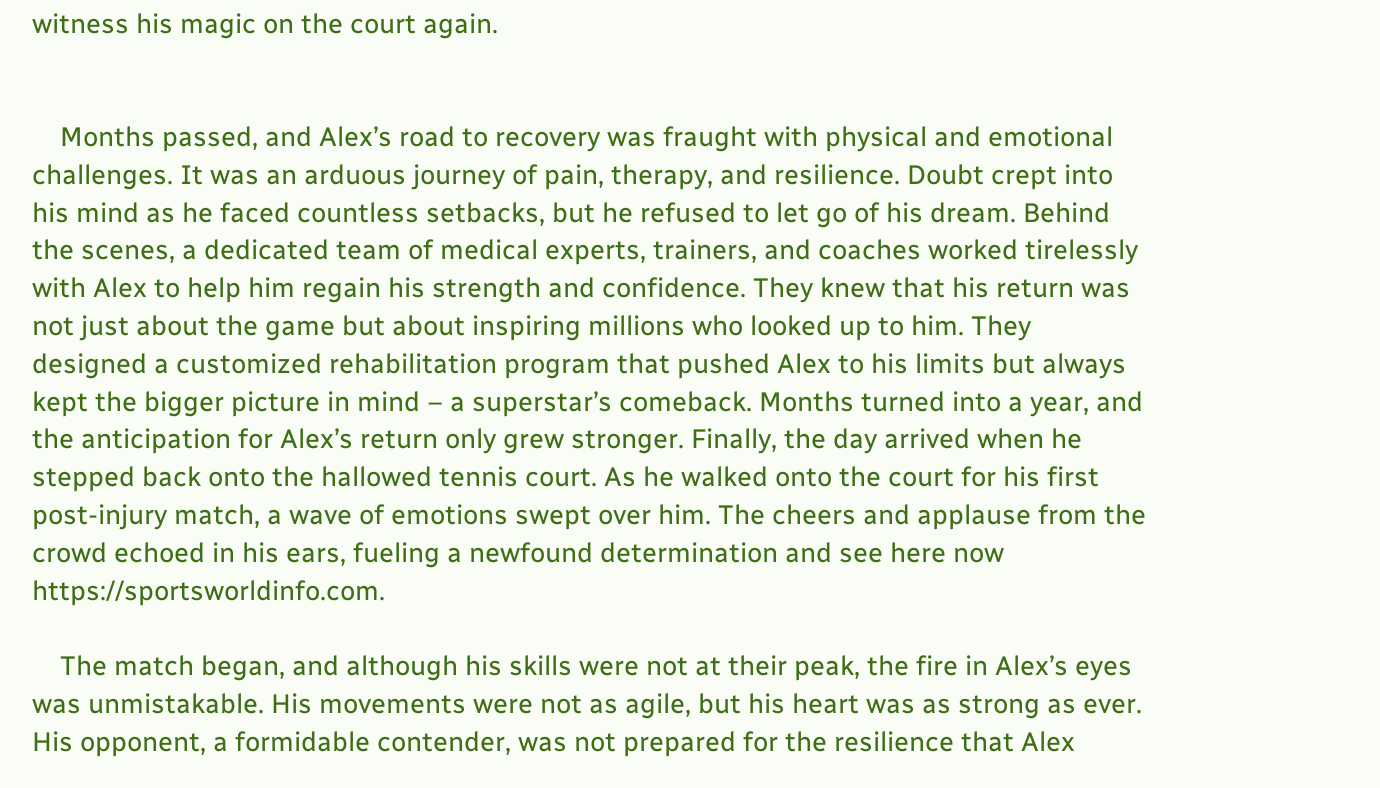witness his magic on the court again.


    Months passed, and Alex’s road to recovery was fraught with physical and emotional challenges. It was an arduous journey of pain, therapy, and resilience. Doubt crept into his mind as he faced countless setbacks, but he refused to let go of his dream. Behind the scenes, a dedicated team of medical experts, trainers, and coaches worked tirelessly with Alex to help him regain his strength and confidence. They knew that his return was not just about the game but about inspiring millions who looked up to him. They designed a customized rehabilitation program that pushed Alex to his limits but always kept the bigger picture in mind – a superstar’s comeback. Months turned into a year, and the anticipation for Alex’s return only grew stronger. Finally, the day arrived when he stepped back onto the hallowed tennis court. As he walked onto the court for his first post-injury match, a wave of emotions swept over him. The cheers and applause from the crowd echoed in his ears, fueling a newfound determination and see here now https://sportsworldinfo.com.

    The match began, and although his skills were not at their peak, the fire in Alex’s eyes was unmistakable. His movements were not as agile, but his heart was as strong as ever. His opponent, a formidable contender, was not prepared for the resilience that Alex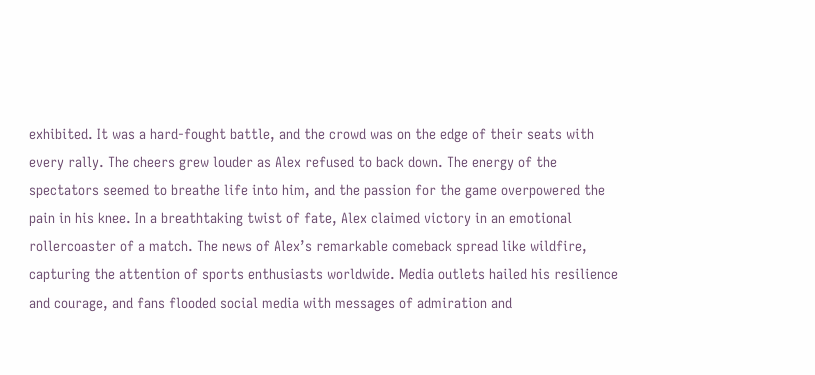exhibited. It was a hard-fought battle, and the crowd was on the edge of their seats with every rally. The cheers grew louder as Alex refused to back down. The energy of the spectators seemed to breathe life into him, and the passion for the game overpowered the pain in his knee. In a breathtaking twist of fate, Alex claimed victory in an emotional rollercoaster of a match. The news of Alex’s remarkable comeback spread like wildfire, capturing the attention of sports enthusiasts worldwide. Media outlets hailed his resilience and courage, and fans flooded social media with messages of admiration and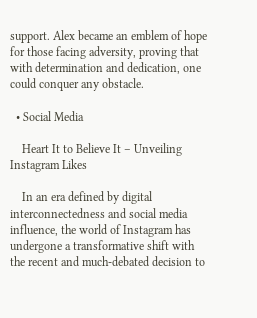support. Alex became an emblem of hope for those facing adversity, proving that with determination and dedication, one could conquer any obstacle.

  • Social Media

    Heart It to Believe It – Unveiling Instagram Likes

    In an era defined by digital interconnectedness and social media influence, the world of Instagram has undergone a transformative shift with the recent and much-debated decision to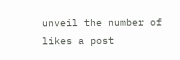unveil the number of likes a post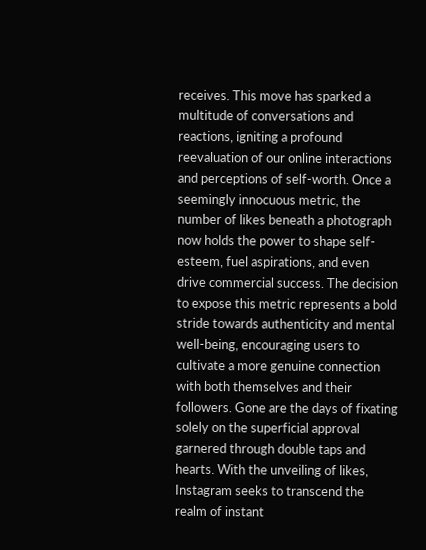receives. This move has sparked a multitude of conversations and reactions, igniting a profound reevaluation of our online interactions and perceptions of self-worth. Once a seemingly innocuous metric, the number of likes beneath a photograph now holds the power to shape self-esteem, fuel aspirations, and even drive commercial success. The decision to expose this metric represents a bold stride towards authenticity and mental well-being, encouraging users to cultivate a more genuine connection with both themselves and their followers. Gone are the days of fixating solely on the superficial approval garnered through double taps and hearts. With the unveiling of likes, Instagram seeks to transcend the realm of instant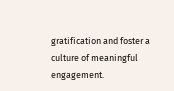gratification and foster a culture of meaningful engagement.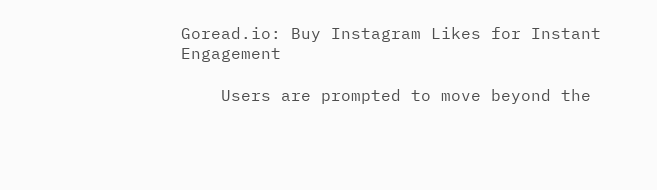Goread.io: Buy Instagram Likes for Instant Engagement

    Users are prompted to move beyond the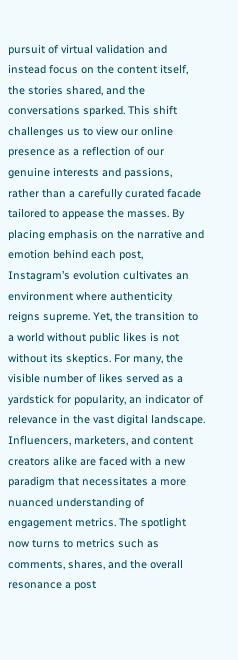pursuit of virtual validation and instead focus on the content itself, the stories shared, and the conversations sparked. This shift challenges us to view our online presence as a reflection of our genuine interests and passions, rather than a carefully curated facade tailored to appease the masses. By placing emphasis on the narrative and emotion behind each post, Instagram’s evolution cultivates an environment where authenticity reigns supreme. Yet, the transition to a world without public likes is not without its skeptics. For many, the visible number of likes served as a yardstick for popularity, an indicator of relevance in the vast digital landscape. Influencers, marketers, and content creators alike are faced with a new paradigm that necessitates a more nuanced understanding of engagement metrics. The spotlight now turns to metrics such as comments, shares, and the overall resonance a post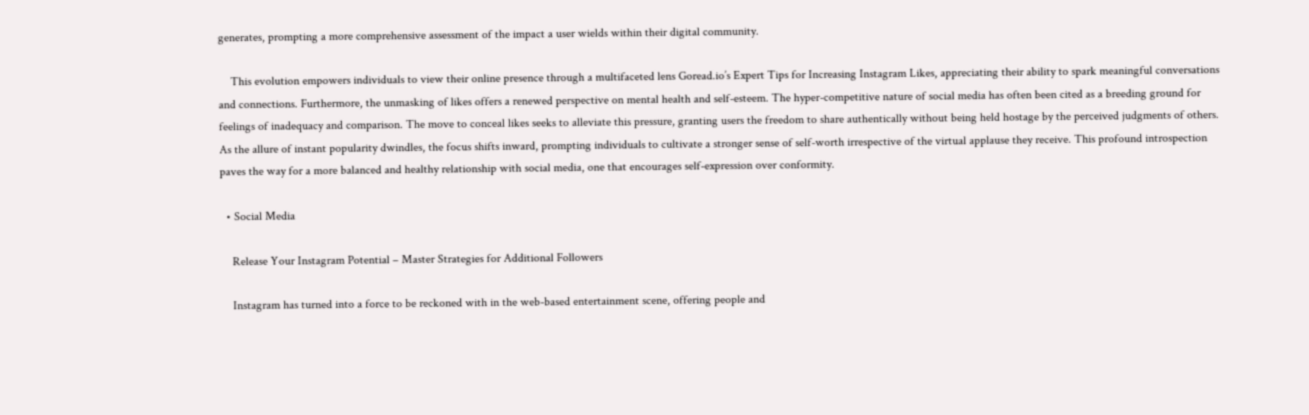generates, prompting a more comprehensive assessment of the impact a user wields within their digital community.

    This evolution empowers individuals to view their online presence through a multifaceted lens Goread.io’s Expert Tips for Increasing Instagram Likes, appreciating their ability to spark meaningful conversations and connections. Furthermore, the unmasking of likes offers a renewed perspective on mental health and self-esteem. The hyper-competitive nature of social media has often been cited as a breeding ground for feelings of inadequacy and comparison. The move to conceal likes seeks to alleviate this pressure, granting users the freedom to share authentically without being held hostage by the perceived judgments of others. As the allure of instant popularity dwindles, the focus shifts inward, prompting individuals to cultivate a stronger sense of self-worth irrespective of the virtual applause they receive. This profound introspection paves the way for a more balanced and healthy relationship with social media, one that encourages self-expression over conformity.

  • Social Media

    Release Your Instagram Potential – Master Strategies for Additional Followers

    Instagram has turned into a force to be reckoned with in the web-based entertainment scene, offering people and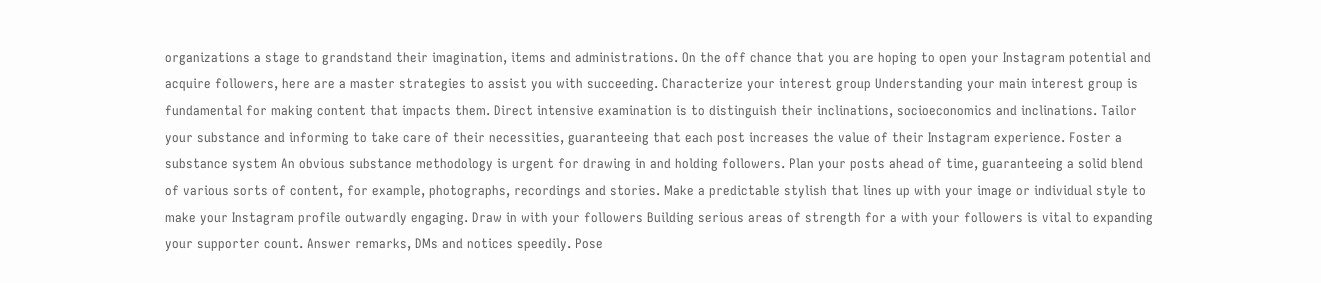organizations a stage to grandstand their imagination, items and administrations. On the off chance that you are hoping to open your Instagram potential and acquire followers, here are a master strategies to assist you with succeeding. Characterize your interest group Understanding your main interest group is fundamental for making content that impacts them. Direct intensive examination is to distinguish their inclinations, socioeconomics and inclinations. Tailor your substance and informing to take care of their necessities, guaranteeing that each post increases the value of their Instagram experience. Foster a substance system An obvious substance methodology is urgent for drawing in and holding followers. Plan your posts ahead of time, guaranteeing a solid blend of various sorts of content, for example, photographs, recordings and stories. Make a predictable stylish that lines up with your image or individual style to make your Instagram profile outwardly engaging. Draw in with your followers Building serious areas of strength for a with your followers is vital to expanding your supporter count. Answer remarks, DMs and notices speedily. Pose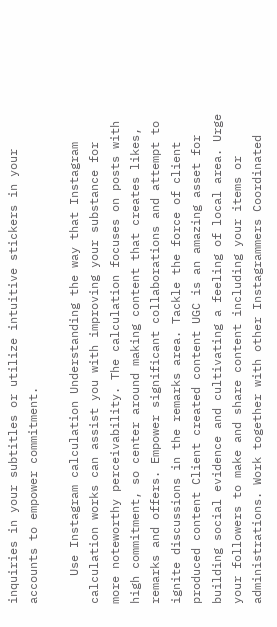inquiries in your subtitles or utilize intuitive stickers in your accounts to empower commitment.

    Use Instagram calculation Understanding the way that Instagram calculation works can assist you with improving your substance for more noteworthy perceivability. The calculation focuses on posts with high commitment, so center around making content that creates likes, remarks and offers. Empower significant collaborations and attempt to ignite discussions in the remarks area. Tackle the force of client produced content Client created content UGC is an amazing asset for building social evidence and cultivating a feeling of local area. Urge your followers to make and share content including your items or administrations. Work together with other Instagrammers Coordinated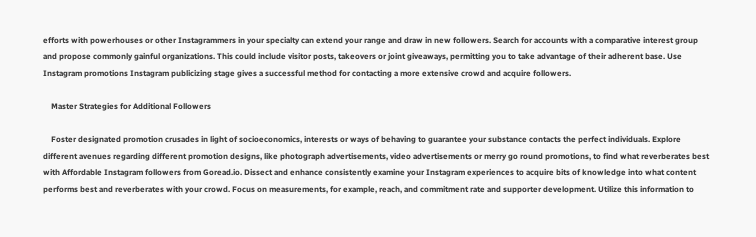efforts with powerhouses or other Instagrammers in your specialty can extend your range and draw in new followers. Search for accounts with a comparative interest group and propose commonly gainful organizations. This could include visitor posts, takeovers or joint giveaways, permitting you to take advantage of their adherent base. Use Instagram promotions Instagram publicizing stage gives a successful method for contacting a more extensive crowd and acquire followers.

    Master Strategies for Additional Followers

    Foster designated promotion crusades in light of socioeconomics, interests or ways of behaving to guarantee your substance contacts the perfect individuals. Explore different avenues regarding different promotion designs, like photograph advertisements, video advertisements or merry go round promotions, to find what reverberates best with Affordable Instagram followers from Goread.io. Dissect and enhance consistently examine your Instagram experiences to acquire bits of knowledge into what content performs best and reverberates with your crowd. Focus on measurements, for example, reach, and commitment rate and supporter development. Utilize this information to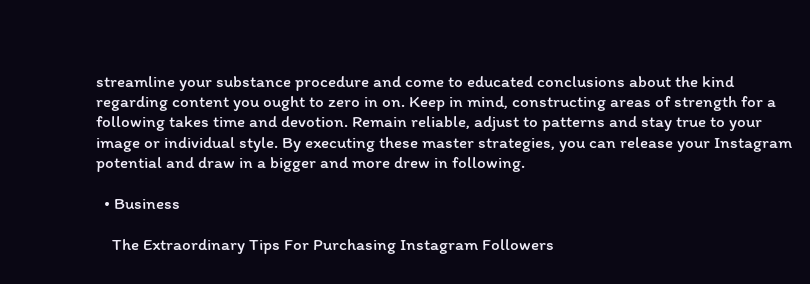streamline your substance procedure and come to educated conclusions about the kind regarding content you ought to zero in on. Keep in mind, constructing areas of strength for a following takes time and devotion. Remain reliable, adjust to patterns and stay true to your image or individual style. By executing these master strategies, you can release your Instagram potential and draw in a bigger and more drew in following.

  • Business

    The Extraordinary Tips For Purchasing Instagram Followers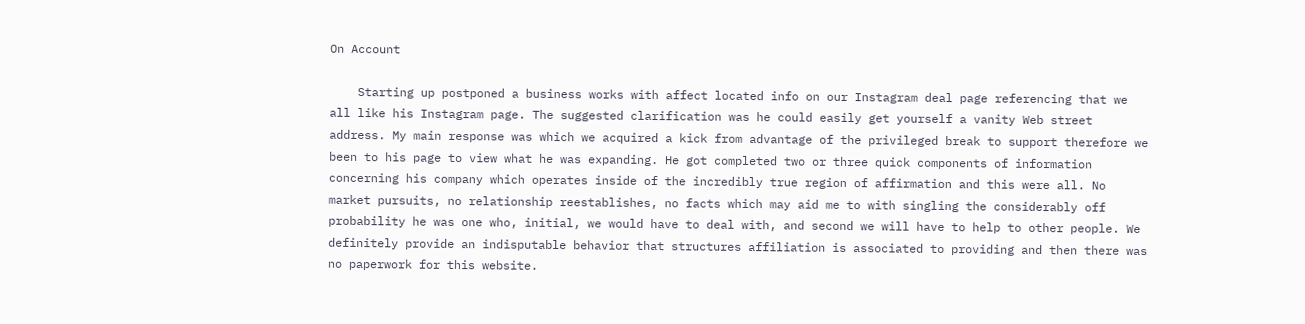On Account

    Starting up postponed a business works with affect located info on our Instagram deal page referencing that we all like his Instagram page. The suggested clarification was he could easily get yourself a vanity Web street address. My main response was which we acquired a kick from advantage of the privileged break to support therefore we been to his page to view what he was expanding. He got completed two or three quick components of information concerning his company which operates inside of the incredibly true region of affirmation and this were all. No market pursuits, no relationship reestablishes, no facts which may aid me to with singling the considerably off probability he was one who, initial, we would have to deal with, and second we will have to help to other people. We definitely provide an indisputable behavior that structures affiliation is associated to providing and then there was no paperwork for this website.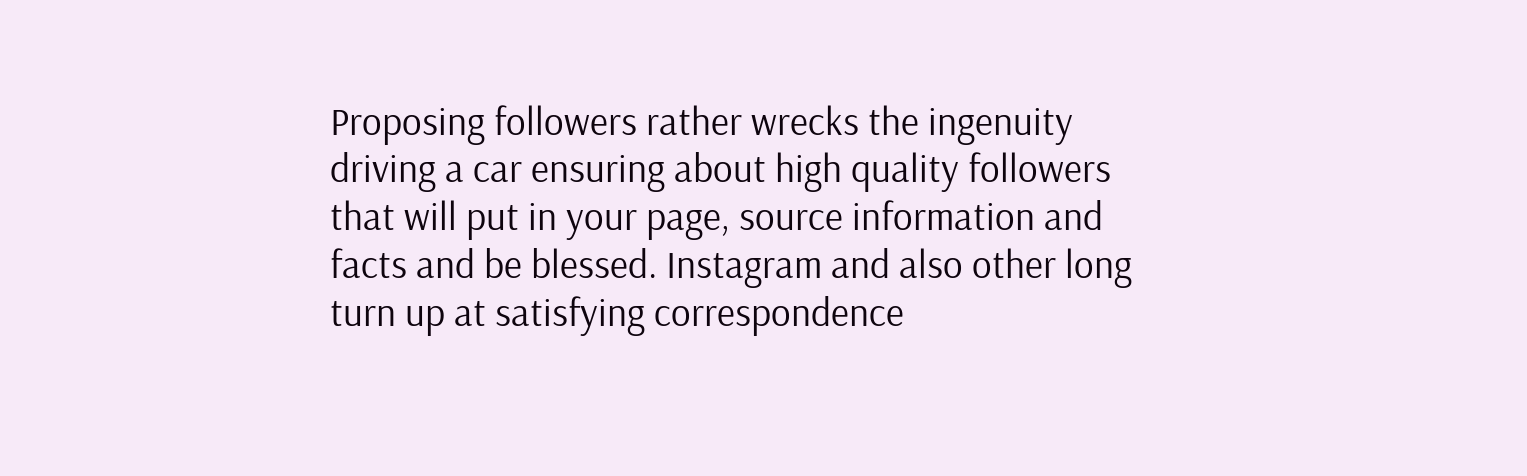Proposing followers rather wrecks the ingenuity driving a car ensuring about high quality followers that will put in your page, source information and facts and be blessed. Instagram and also other long turn up at satisfying correspondence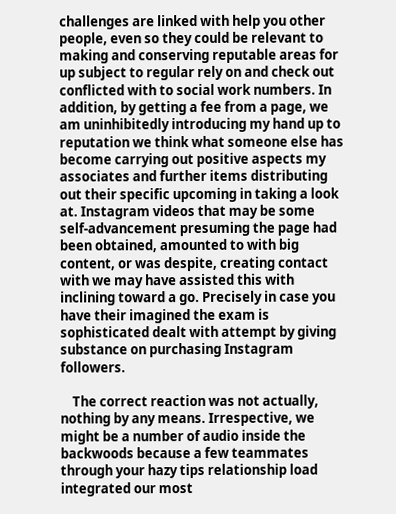challenges are linked with help you other people, even so they could be relevant to making and conserving reputable areas for up subject to regular rely on and check out conflicted with to social work numbers. In addition, by getting a fee from a page, we am uninhibitedly introducing my hand up to reputation we think what someone else has become carrying out positive aspects my associates and further items distributing out their specific upcoming in taking a look at. Instagram videos that may be some self-advancement presuming the page had been obtained, amounted to with big content, or was despite, creating contact with we may have assisted this with inclining toward a go. Precisely in case you have their imagined the exam is sophisticated dealt with attempt by giving substance on purchasing Instagram followers.

    The correct reaction was not actually, nothing by any means. Irrespective, we might be a number of audio inside the backwoods because a few teammates through your hazy tips relationship load integrated our most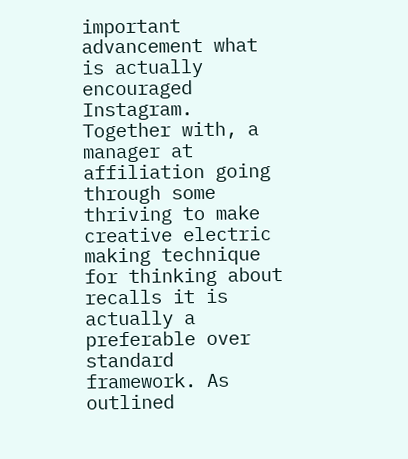important advancement what is actually encouraged Instagram. Together with, a manager at affiliation going through some thriving to make creative electric making technique for thinking about recalls it is actually a preferable over standard framework. As outlined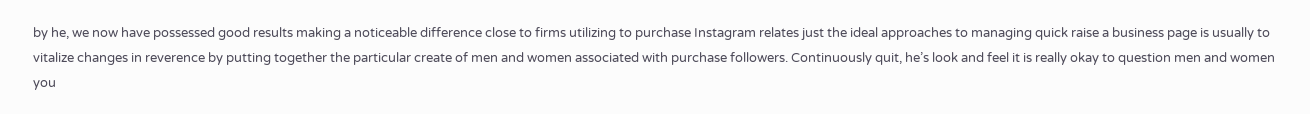by he, we now have possessed good results making a noticeable difference close to firms utilizing to purchase Instagram relates just the ideal approaches to managing quick raise a business page is usually to vitalize changes in reverence by putting together the particular create of men and women associated with purchase followers. Continuously quit, he’s look and feel it is really okay to question men and women you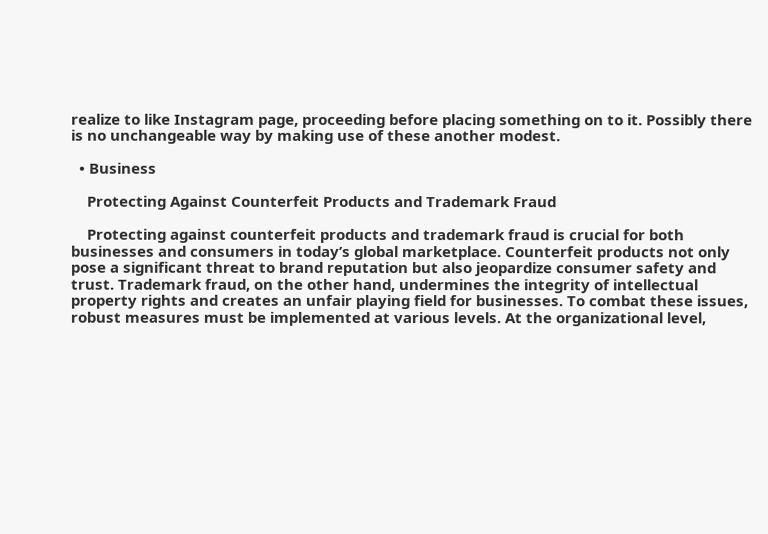realize to like Instagram page, proceeding before placing something on to it. Possibly there is no unchangeable way by making use of these another modest.

  • Business

    Protecting Against Counterfeit Products and Trademark Fraud

    Protecting against counterfeit products and trademark fraud is crucial for both businesses and consumers in today’s global marketplace. Counterfeit products not only pose a significant threat to brand reputation but also jeopardize consumer safety and trust. Trademark fraud, on the other hand, undermines the integrity of intellectual property rights and creates an unfair playing field for businesses. To combat these issues, robust measures must be implemented at various levels. At the organizational level,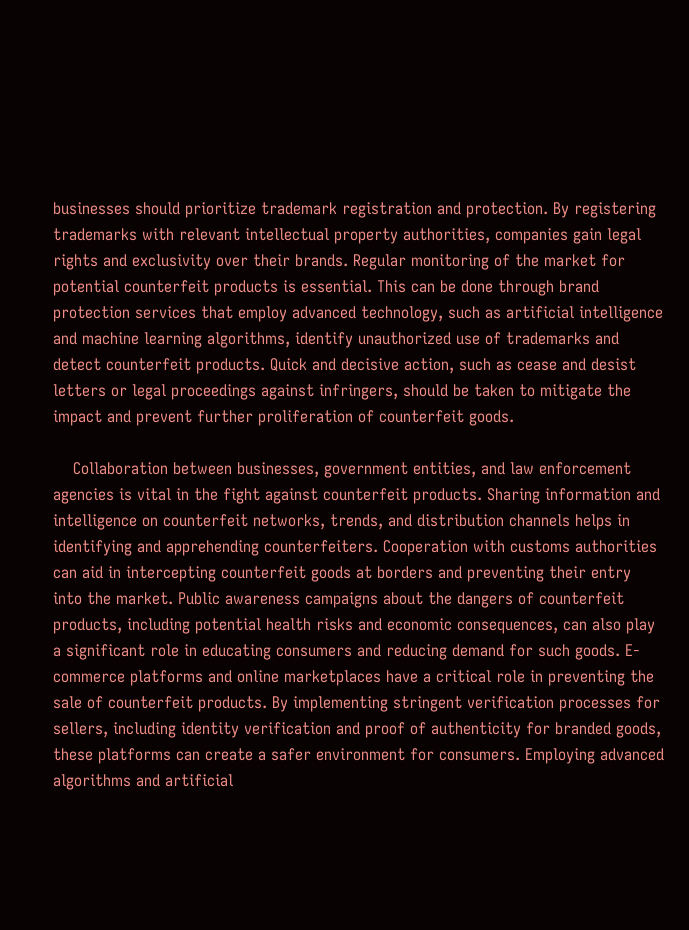businesses should prioritize trademark registration and protection. By registering trademarks with relevant intellectual property authorities, companies gain legal rights and exclusivity over their brands. Regular monitoring of the market for potential counterfeit products is essential. This can be done through brand protection services that employ advanced technology, such as artificial intelligence and machine learning algorithms, identify unauthorized use of trademarks and detect counterfeit products. Quick and decisive action, such as cease and desist letters or legal proceedings against infringers, should be taken to mitigate the impact and prevent further proliferation of counterfeit goods.

    Collaboration between businesses, government entities, and law enforcement agencies is vital in the fight against counterfeit products. Sharing information and intelligence on counterfeit networks, trends, and distribution channels helps in identifying and apprehending counterfeiters. Cooperation with customs authorities can aid in intercepting counterfeit goods at borders and preventing their entry into the market. Public awareness campaigns about the dangers of counterfeit products, including potential health risks and economic consequences, can also play a significant role in educating consumers and reducing demand for such goods. E-commerce platforms and online marketplaces have a critical role in preventing the sale of counterfeit products. By implementing stringent verification processes for sellers, including identity verification and proof of authenticity for branded goods, these platforms can create a safer environment for consumers. Employing advanced algorithms and artificial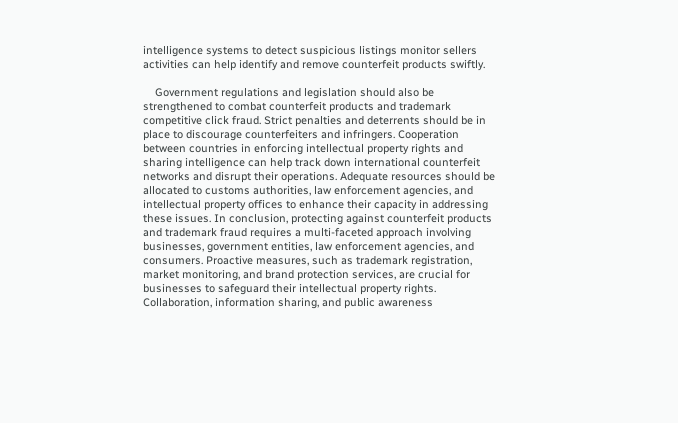intelligence systems to detect suspicious listings monitor sellers activities can help identify and remove counterfeit products swiftly.

    Government regulations and legislation should also be strengthened to combat counterfeit products and trademark competitive click fraud. Strict penalties and deterrents should be in place to discourage counterfeiters and infringers. Cooperation between countries in enforcing intellectual property rights and sharing intelligence can help track down international counterfeit networks and disrupt their operations. Adequate resources should be allocated to customs authorities, law enforcement agencies, and intellectual property offices to enhance their capacity in addressing these issues. In conclusion, protecting against counterfeit products and trademark fraud requires a multi-faceted approach involving businesses, government entities, law enforcement agencies, and consumers. Proactive measures, such as trademark registration, market monitoring, and brand protection services, are crucial for businesses to safeguard their intellectual property rights. Collaboration, information sharing, and public awareness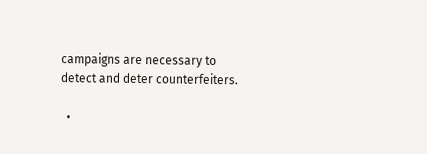campaigns are necessary to detect and deter counterfeiters.

  •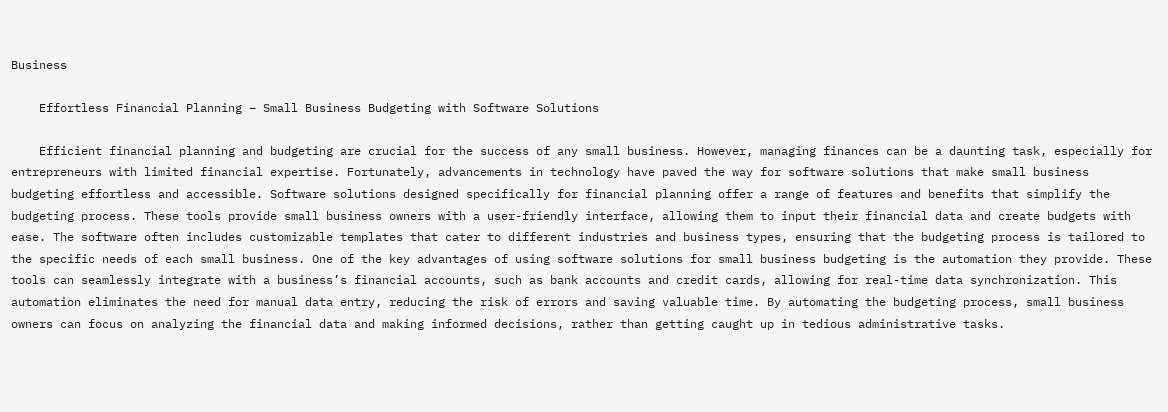Business

    Effortless Financial Planning – Small Business Budgeting with Software Solutions

    Efficient financial planning and budgeting are crucial for the success of any small business. However, managing finances can be a daunting task, especially for entrepreneurs with limited financial expertise. Fortunately, advancements in technology have paved the way for software solutions that make small business budgeting effortless and accessible. Software solutions designed specifically for financial planning offer a range of features and benefits that simplify the budgeting process. These tools provide small business owners with a user-friendly interface, allowing them to input their financial data and create budgets with ease. The software often includes customizable templates that cater to different industries and business types, ensuring that the budgeting process is tailored to the specific needs of each small business. One of the key advantages of using software solutions for small business budgeting is the automation they provide. These tools can seamlessly integrate with a business’s financial accounts, such as bank accounts and credit cards, allowing for real-time data synchronization. This automation eliminates the need for manual data entry, reducing the risk of errors and saving valuable time. By automating the budgeting process, small business owners can focus on analyzing the financial data and making informed decisions, rather than getting caught up in tedious administrative tasks.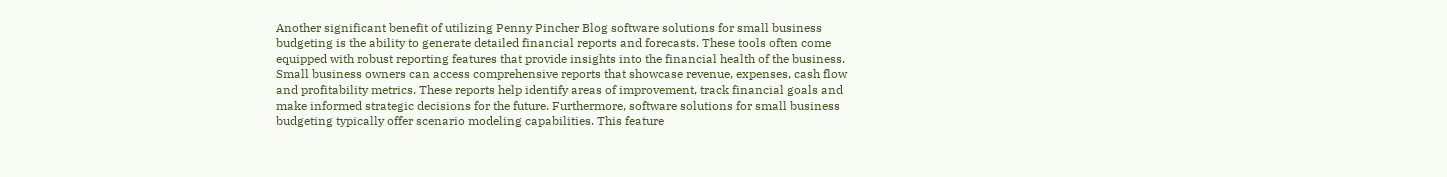Another significant benefit of utilizing Penny Pincher Blog software solutions for small business budgeting is the ability to generate detailed financial reports and forecasts. These tools often come equipped with robust reporting features that provide insights into the financial health of the business. Small business owners can access comprehensive reports that showcase revenue, expenses, cash flow and profitability metrics. These reports help identify areas of improvement, track financial goals and make informed strategic decisions for the future. Furthermore, software solutions for small business budgeting typically offer scenario modeling capabilities. This feature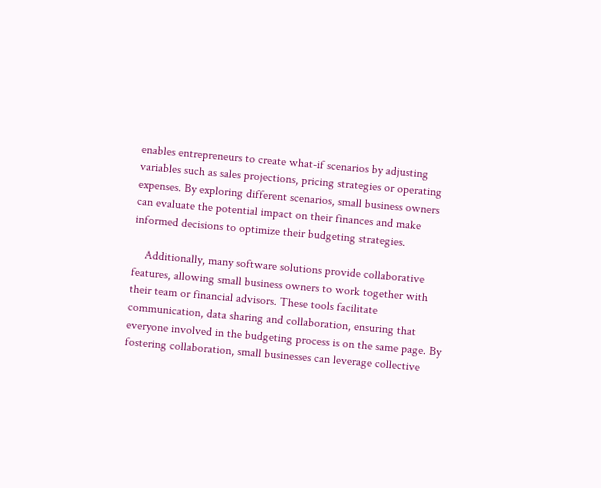enables entrepreneurs to create what-if scenarios by adjusting variables such as sales projections, pricing strategies or operating expenses. By exploring different scenarios, small business owners can evaluate the potential impact on their finances and make informed decisions to optimize their budgeting strategies.

    Additionally, many software solutions provide collaborative features, allowing small business owners to work together with their team or financial advisors. These tools facilitate communication, data sharing and collaboration, ensuring that everyone involved in the budgeting process is on the same page. By fostering collaboration, small businesses can leverage collective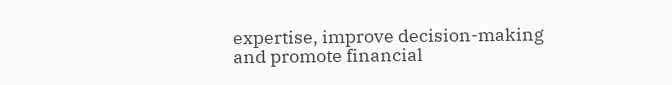expertise, improve decision-making and promote financial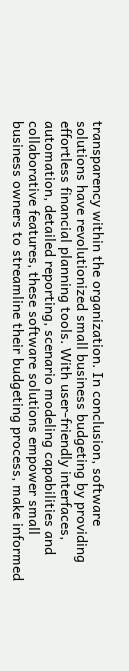transparency within the organization. In conclusion, software solutions have revolutionized small business budgeting by providing effortless financial planning tools. With user-friendly interfaces, automation, detailed reporting, scenario modeling capabilities and collaborative features, these software solutions empower small business owners to streamline their budgeting process, make informed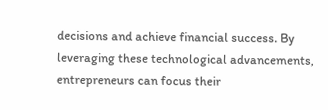decisions and achieve financial success. By leveraging these technological advancements, entrepreneurs can focus their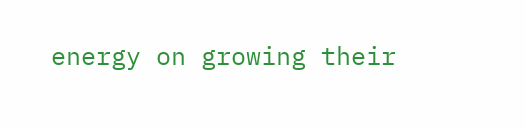energy on growing their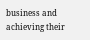business and achieving their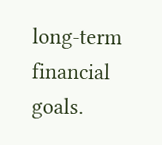long-term financial goals.